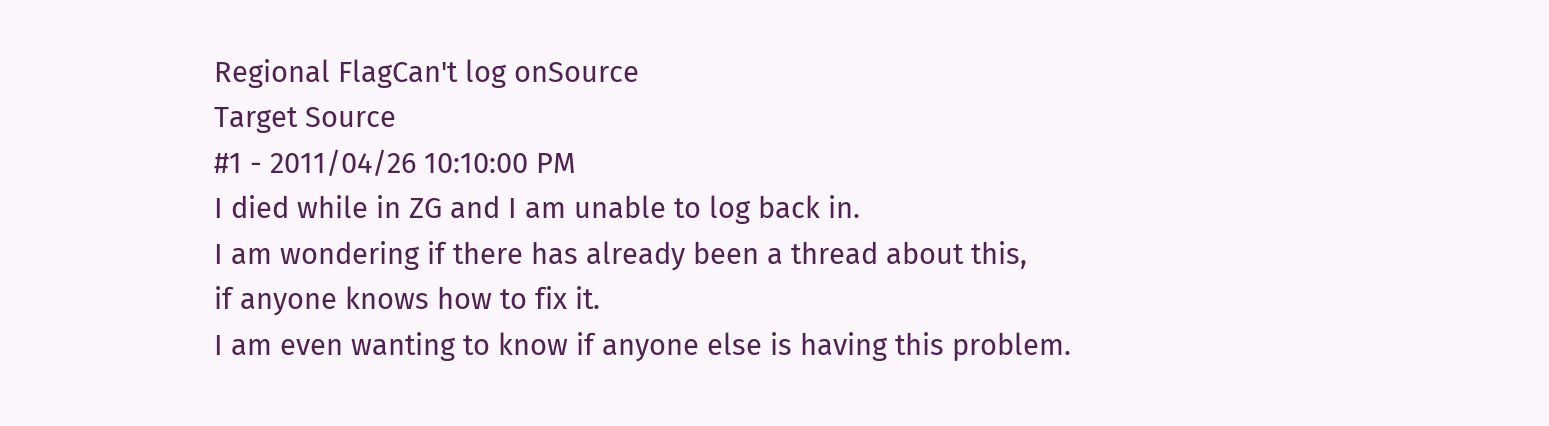Regional FlagCan't log onSource
Target Source
#1 - 2011/04/26 10:10:00 PM
I died while in ZG and I am unable to log back in.
I am wondering if there has already been a thread about this,
if anyone knows how to fix it.
I am even wanting to know if anyone else is having this problem.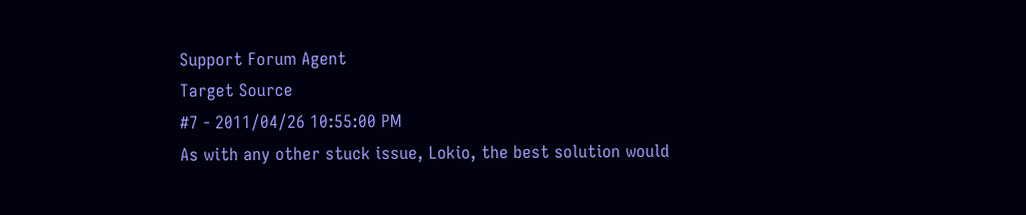Support Forum Agent
Target Source
#7 - 2011/04/26 10:55:00 PM
As with any other stuck issue, Lokio, the best solution would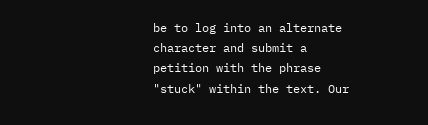be to log into an alternate character and submit a petition with the phrase "stuck" within the text. Our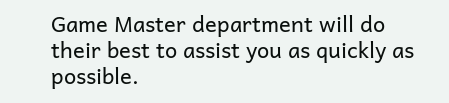Game Master department will do their best to assist you as quickly as possible.